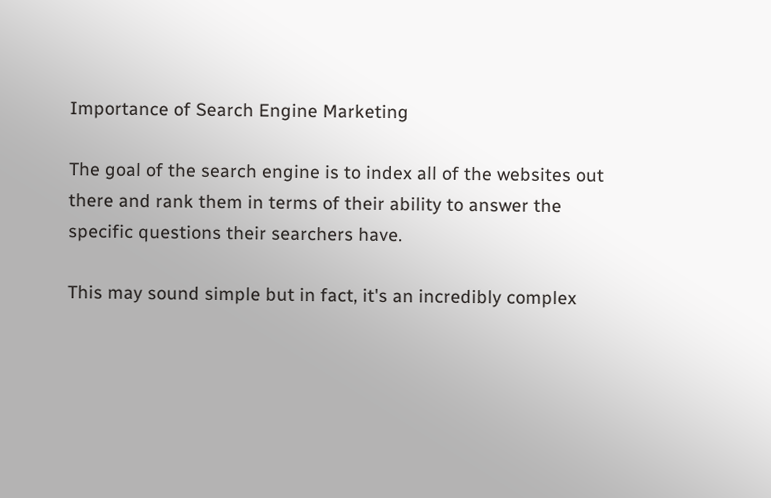Importance of Search Engine Marketing

The goal of the search engine is to index all of the websites out there and rank them in terms of their ability to answer the specific questions their searchers have.

This may sound simple but in fact, it's an incredibly complex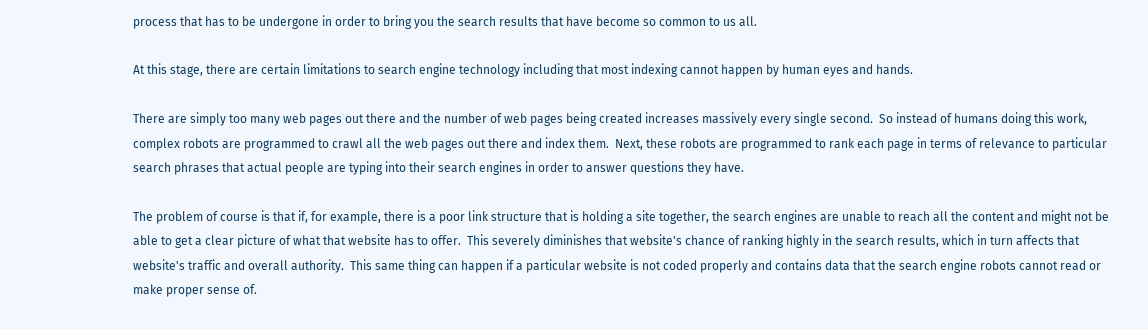process that has to be undergone in order to bring you the search results that have become so common to us all.

At this stage, there are certain limitations to search engine technology including that most indexing cannot happen by human eyes and hands.

There are simply too many web pages out there and the number of web pages being created increases massively every single second.  So instead of humans doing this work, complex robots are programmed to crawl all the web pages out there and index them.  Next, these robots are programmed to rank each page in terms of relevance to particular search phrases that actual people are typing into their search engines in order to answer questions they have.

The problem of course is that if, for example, there is a poor link structure that is holding a site together, the search engines are unable to reach all the content and might not be able to get a clear picture of what that website has to offer.  This severely diminishes that website's chance of ranking highly in the search results, which in turn affects that website's traffic and overall authority.  This same thing can happen if a particular website is not coded properly and contains data that the search engine robots cannot read or make proper sense of.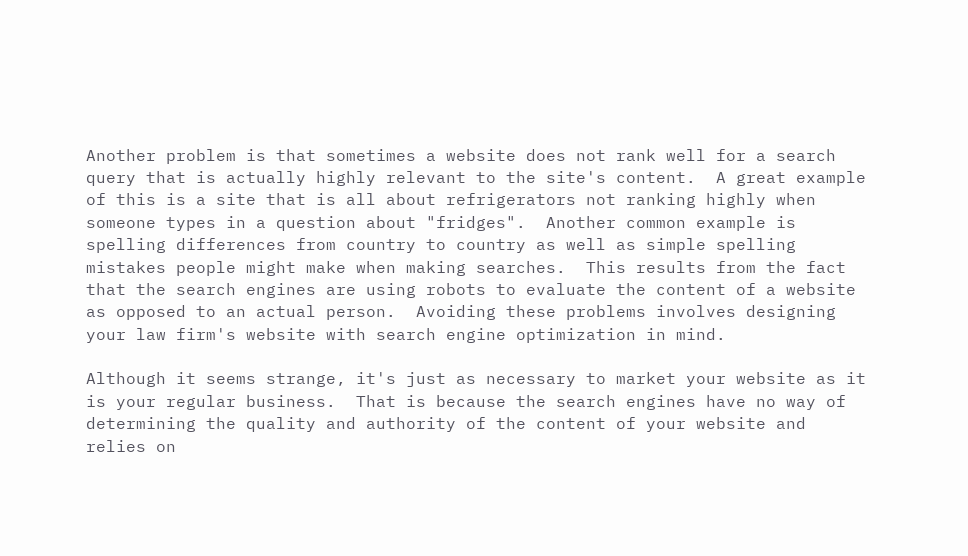Another problem is that sometimes a website does not rank well for a search query that is actually highly relevant to the site's content.  A great example of this is a site that is all about refrigerators not ranking highly when someone types in a question about "fridges".  Another common example is spelling differences from country to country as well as simple spelling mistakes people might make when making searches.  This results from the fact that the search engines are using robots to evaluate the content of a website as opposed to an actual person.  Avoiding these problems involves designing your law firm's website with search engine optimization in mind.

Although it seems strange, it's just as necessary to market your website as it is your regular business.  That is because the search engines have no way of determining the quality and authority of the content of your website and relies on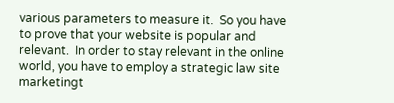various parameters to measure it.  So you have to prove that your website is popular and relevant.  In order to stay relevant in the online world, you have to employ a strategic law site marketingt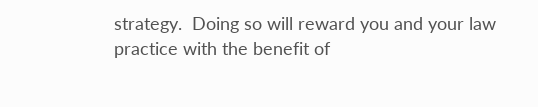strategy.  Doing so will reward you and your law practice with the benefit of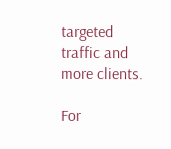targeted traffic and more clients.

For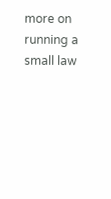more on running a small law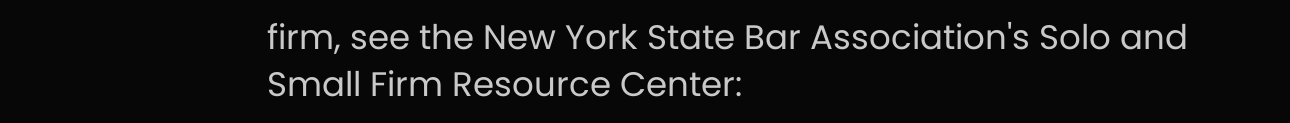firm, see the New York State Bar Association's Solo and Small Firm Resource Center: